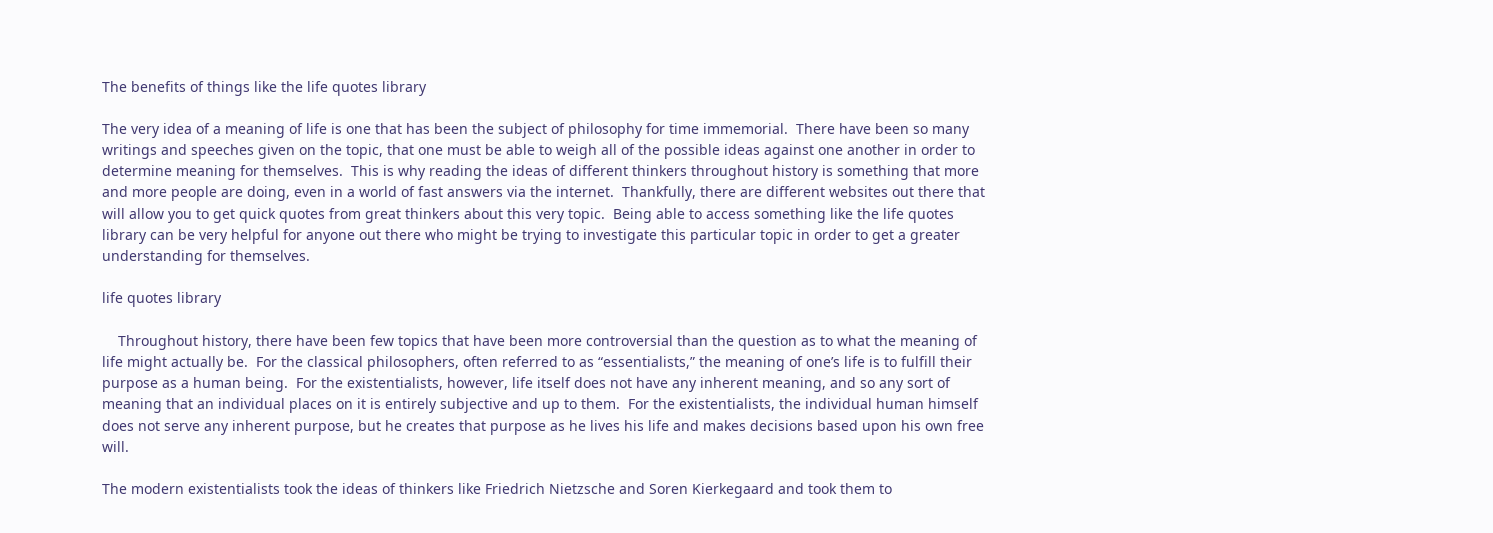The benefits of things like the life quotes library

The very idea of a meaning of life is one that has been the subject of philosophy for time immemorial.  There have been so many writings and speeches given on the topic, that one must be able to weigh all of the possible ideas against one another in order to determine meaning for themselves.  This is why reading the ideas of different thinkers throughout history is something that more and more people are doing, even in a world of fast answers via the internet.  Thankfully, there are different websites out there that will allow you to get quick quotes from great thinkers about this very topic.  Being able to access something like the life quotes library can be very helpful for anyone out there who might be trying to investigate this particular topic in order to get a greater understanding for themselves.

life quotes library

    Throughout history, there have been few topics that have been more controversial than the question as to what the meaning of life might actually be.  For the classical philosophers, often referred to as “essentialists,” the meaning of one’s life is to fulfill their purpose as a human being.  For the existentialists, however, life itself does not have any inherent meaning, and so any sort of meaning that an individual places on it is entirely subjective and up to them.  For the existentialists, the individual human himself does not serve any inherent purpose, but he creates that purpose as he lives his life and makes decisions based upon his own free will.

The modern existentialists took the ideas of thinkers like Friedrich Nietzsche and Soren Kierkegaard and took them to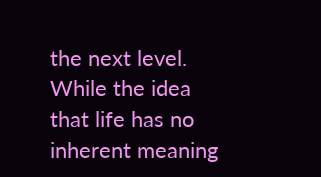the next level.  While the idea that life has no inherent meaning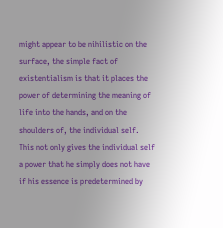might appear to be nihilistic on the surface, the simple fact of existentialism is that it places the power of determining the meaning of life into the hands, and on the shoulders of, the individual self.  This not only gives the individual self a power that he simply does not have if his essence is predetermined by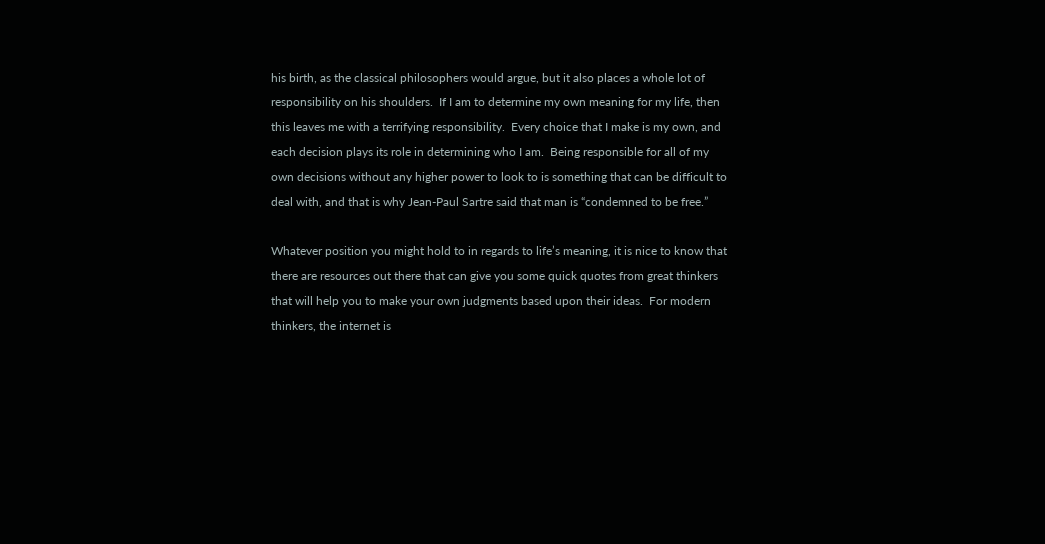his birth, as the classical philosophers would argue, but it also places a whole lot of responsibility on his shoulders.  If I am to determine my own meaning for my life, then this leaves me with a terrifying responsibility.  Every choice that I make is my own, and each decision plays its role in determining who I am.  Being responsible for all of my own decisions without any higher power to look to is something that can be difficult to deal with, and that is why Jean-Paul Sartre said that man is “condemned to be free.”

Whatever position you might hold to in regards to life’s meaning, it is nice to know that there are resources out there that can give you some quick quotes from great thinkers that will help you to make your own judgments based upon their ideas.  For modern thinkers, the internet is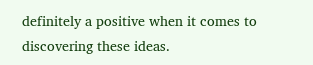definitely a positive when it comes to discovering these ideas.